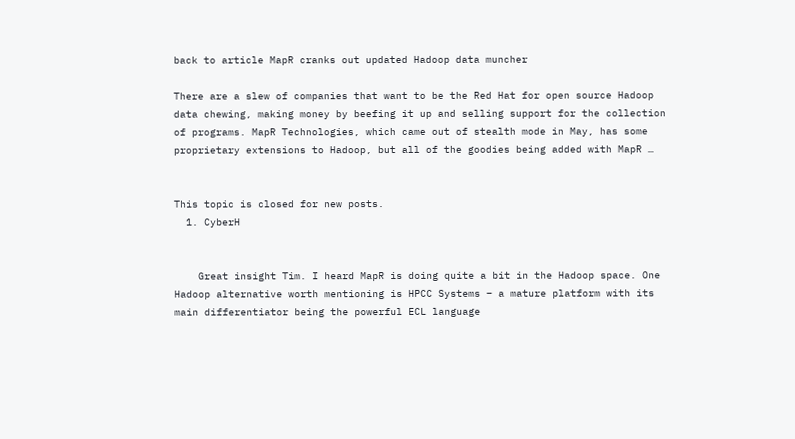back to article MapR cranks out updated Hadoop data muncher

There are a slew of companies that want to be the Red Hat for open source Hadoop data chewing, making money by beefing it up and selling support for the collection of programs. MapR Technologies, which came out of stealth mode in May, has some proprietary extensions to Hadoop, but all of the goodies being added with MapR …


This topic is closed for new posts.
  1. CyberH


    Great insight Tim. I heard MapR is doing quite a bit in the Hadoop space. One Hadoop alternative worth mentioning is HPCC Systems – a mature platform with its main differentiator being the powerful ECL language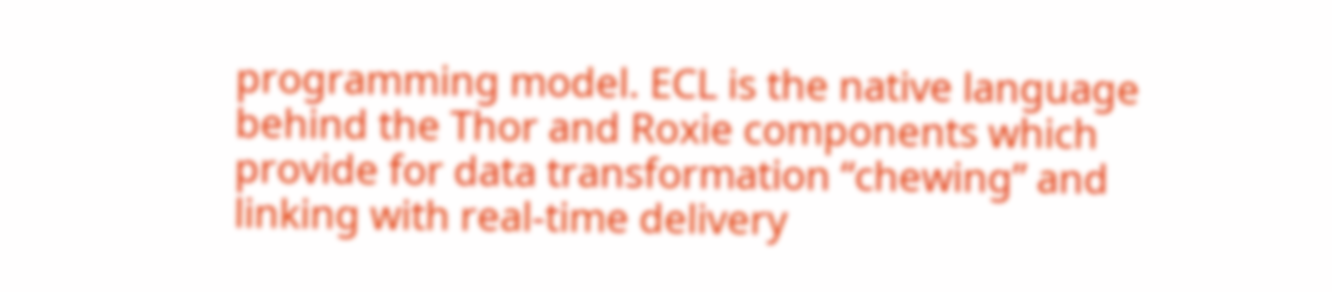programming model. ECL is the native language behind the Thor and Roxie components which provide for data transformation “chewing” and linking with real-time delivery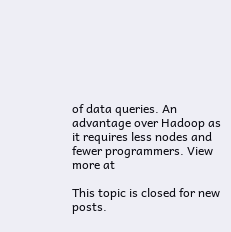of data queries. An advantage over Hadoop as it requires less nodes and fewer programmers. View more at

This topic is closed for new posts.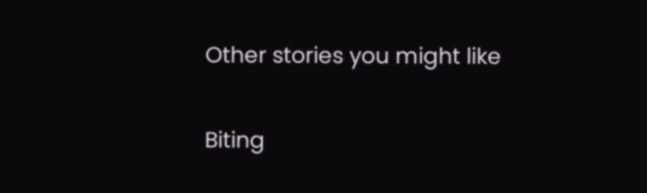Other stories you might like

Biting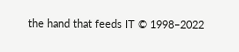the hand that feeds IT © 1998–2022